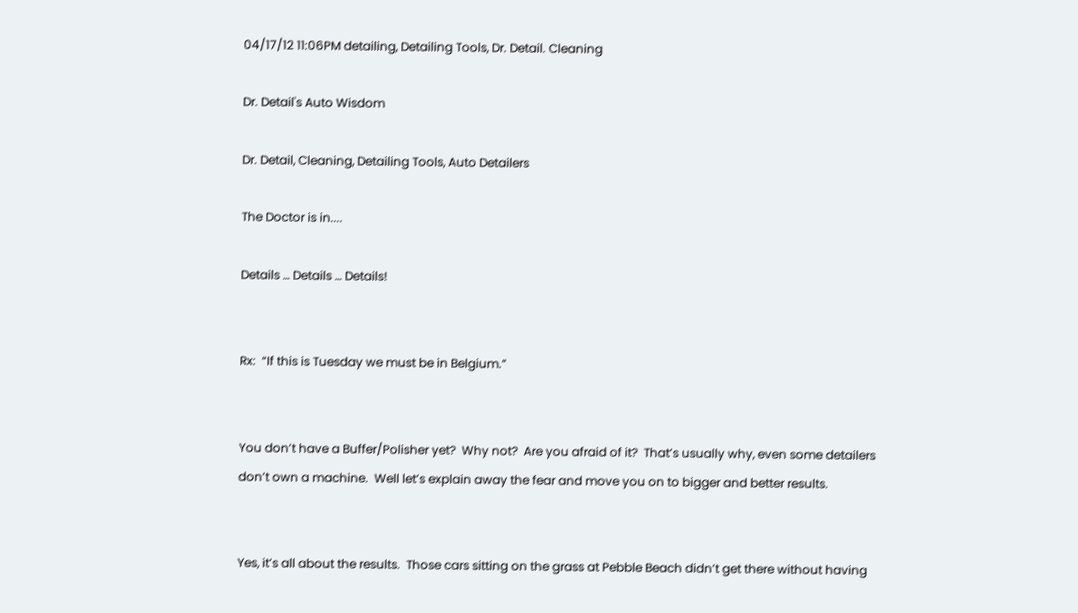04/17/12 11:06PM detailing, Detailing Tools, Dr. Detail. Cleaning

Dr. Detail's Auto Wisdom

Dr. Detail, Cleaning, Detailing Tools, Auto Detailers

The Doctor is in....

Details … Details … Details!


Rx:  “If this is Tuesday we must be in Belgium.”


You don’t have a Buffer/Polisher yet?  Why not?  Are you afraid of it?  That’s usually why, even some detailers don’t own a machine.  Well let’s explain away the fear and move you on to bigger and better results.


Yes, it’s all about the results.  Those cars sitting on the grass at Pebble Beach didn’t get there without having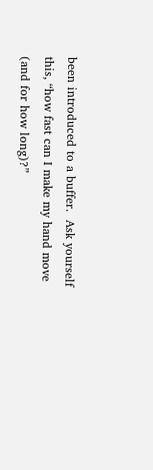been introduced to a buffer.  Ask yourself this, “how fast can I make my hand move (and for how long)?”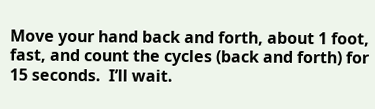Move your hand back and forth, about 1 foot, fast, and count the cycles (back and forth) for 15 seconds.  I’ll wait.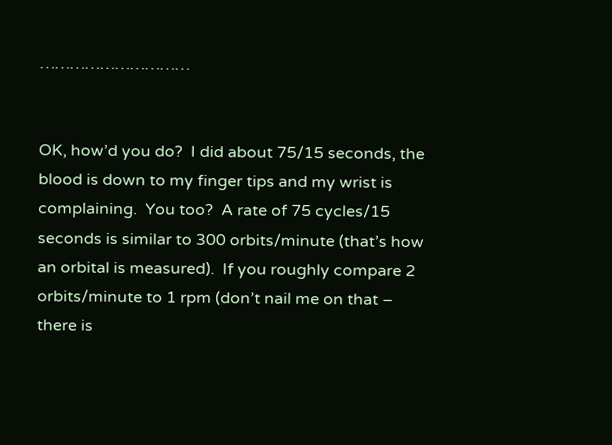…………………………


OK, how’d you do?  I did about 75/15 seconds, the blood is down to my finger tips and my wrist is complaining.  You too?  A rate of 75 cycles/15 seconds is similar to 300 orbits/minute (that’s how an orbital is measured).  If you roughly compare 2 orbits/minute to 1 rpm (don’t nail me on that – there is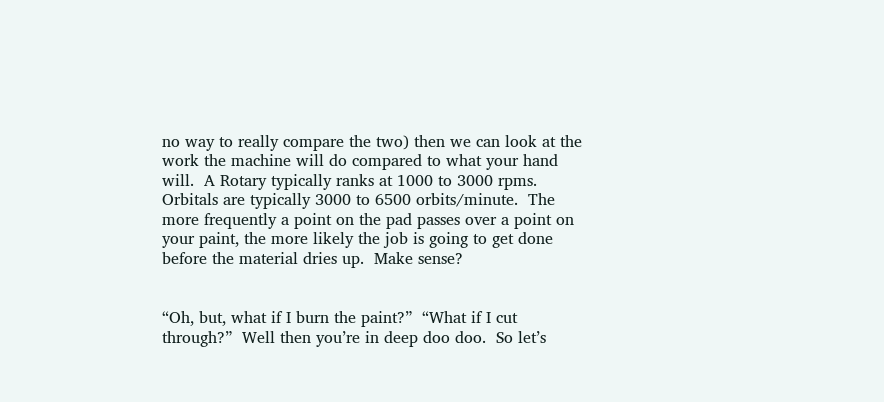no way to really compare the two) then we can look at the work the machine will do compared to what your hand will.  A Rotary typically ranks at 1000 to 3000 rpms.  Orbitals are typically 3000 to 6500 orbits/minute.  The more frequently a point on the pad passes over a point on your paint, the more likely the job is going to get done before the material dries up.  Make sense?


“Oh, but, what if I burn the paint?”  “What if I cut through?”  Well then you’re in deep doo doo.  So let’s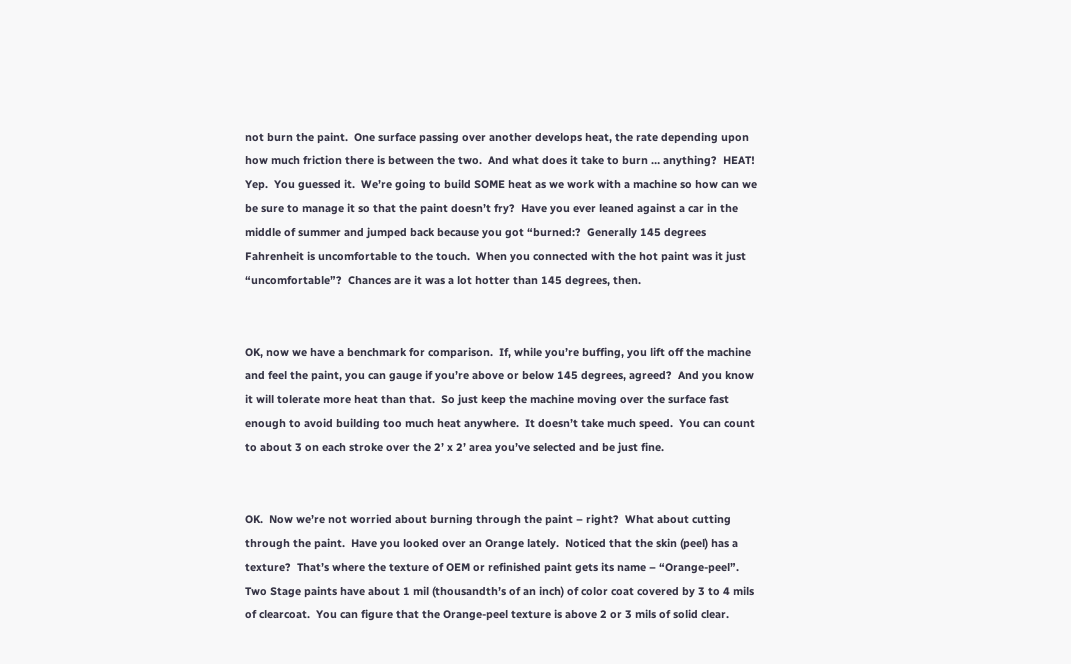not burn the paint.  One surface passing over another develops heat, the rate depending upon how much friction there is between the two.  And what does it take to burn … anything?  HEAT!  Yep.  You guessed it.  We’re going to build SOME heat as we work with a machine so how can we be sure to manage it so that the paint doesn’t fry?  Have you ever leaned against a car in the middle of summer and jumped back because you got “burned:?  Generally 145 degrees Fahrenheit is uncomfortable to the touch.  When you connected with the hot paint was it just “uncomfortable”?  Chances are it was a lot hotter than 145 degrees, then.


OK, now we have a benchmark for comparison.  If, while you’re buffing, you lift off the machine and feel the paint, you can gauge if you’re above or below 145 degrees, agreed?  And you know it will tolerate more heat than that.  So just keep the machine moving over the surface fast enough to avoid building too much heat anywhere.  It doesn’t take much speed.  You can count to about 3 on each stroke over the 2’ x 2’ area you’ve selected and be just fine.


OK.  Now we’re not worried about burning through the paint – right?  What about cutting through the paint.  Have you looked over an Orange lately.  Noticed that the skin (peel) has a texture?  That’s where the texture of OEM or refinished paint gets its name – “Orange-peel”.  Two Stage paints have about 1 mil (thousandth’s of an inch) of color coat covered by 3 to 4 mils of clearcoat.  You can figure that the Orange-peel texture is above 2 or 3 mils of solid clear.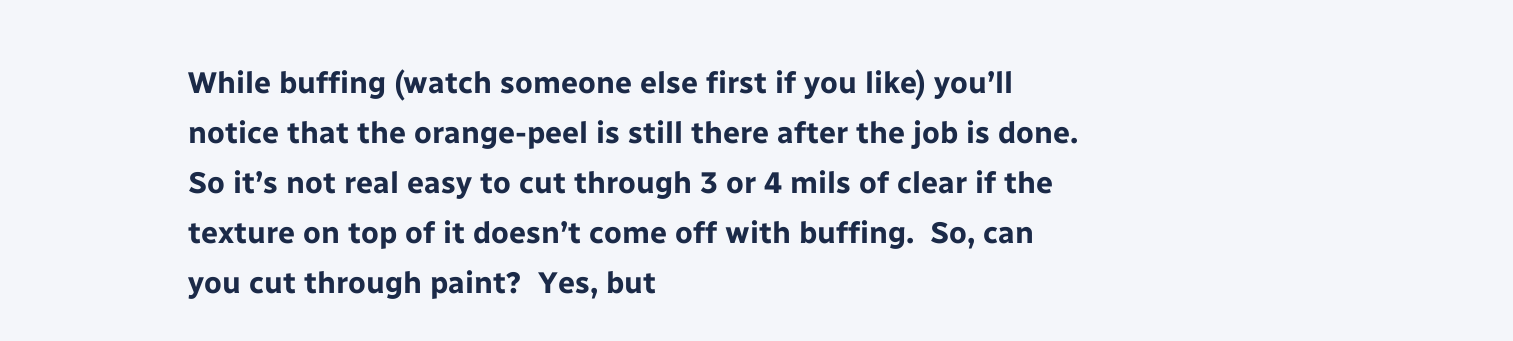While buffing (watch someone else first if you like) you’ll notice that the orange-peel is still there after the job is done.  So it’s not real easy to cut through 3 or 4 mils of clear if the texture on top of it doesn’t come off with buffing.  So, can you cut through paint?  Yes, but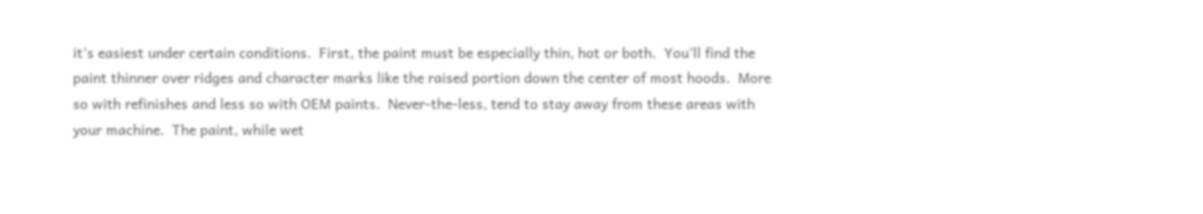it’s easiest under certain conditions.  First, the paint must be especially thin, hot or both.  You’ll find the paint thinner over ridges and character marks like the raised portion down the center of most hoods.  More so with refinishes and less so with OEM paints.  Never-the-less, tend to stay away from these areas with your machine.  The paint, while wet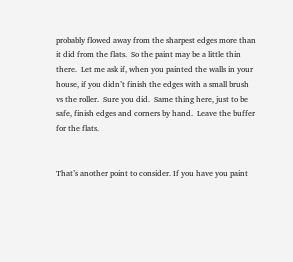probably flowed away from the sharpest edges more than it did from the flats.  So the paint may be a little thin there.  Let me ask if, when you painted the walls in your house, if you didn’t finish the edges with a small brush vs the roller.  Sure you did.  Same thing here, just to be safe, finish edges and corners by hand.  Leave the buffer for the flats.


That’s another point to consider. If you have you paint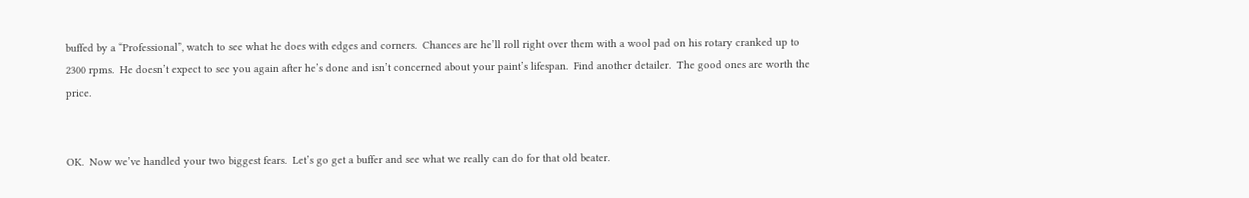buffed by a “Professional”, watch to see what he does with edges and corners.  Chances are he’ll roll right over them with a wool pad on his rotary cranked up to 2300 rpms.  He doesn’t expect to see you again after he’s done and isn’t concerned about your paint’s lifespan.  Find another detailer.  The good ones are worth the price.


OK.  Now we’ve handled your two biggest fears.  Let’s go get a buffer and see what we really can do for that old beater.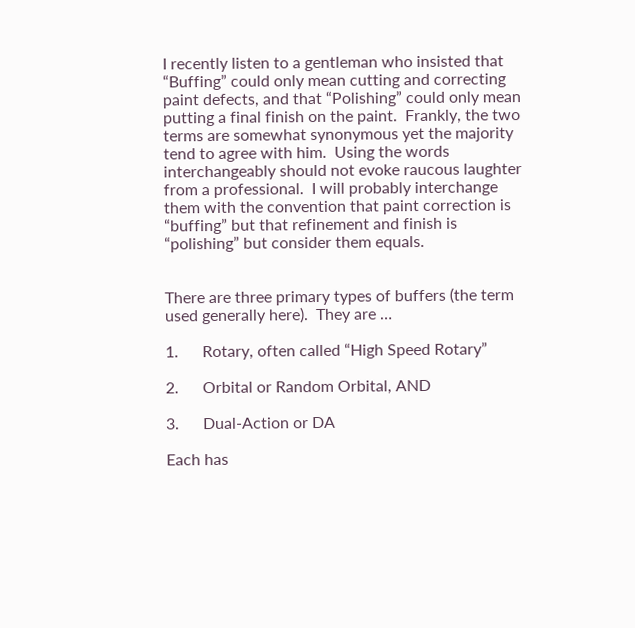I recently listen to a gentleman who insisted that “Buffing” could only mean cutting and correcting paint defects, and that “Polishing” could only mean putting a final finish on the paint.  Frankly, the two terms are somewhat synonymous yet the majority tend to agree with him.  Using the words interchangeably should not evoke raucous laughter from a professional.  I will probably interchange them with the convention that paint correction is “buffing” but that refinement and finish is “polishing” but consider them equals.


There are three primary types of buffers (the term used generally here).  They are …

1.      Rotary, often called “High Speed Rotary”

2.      Orbital or Random Orbital, AND

3.      Dual-Action or DA

Each has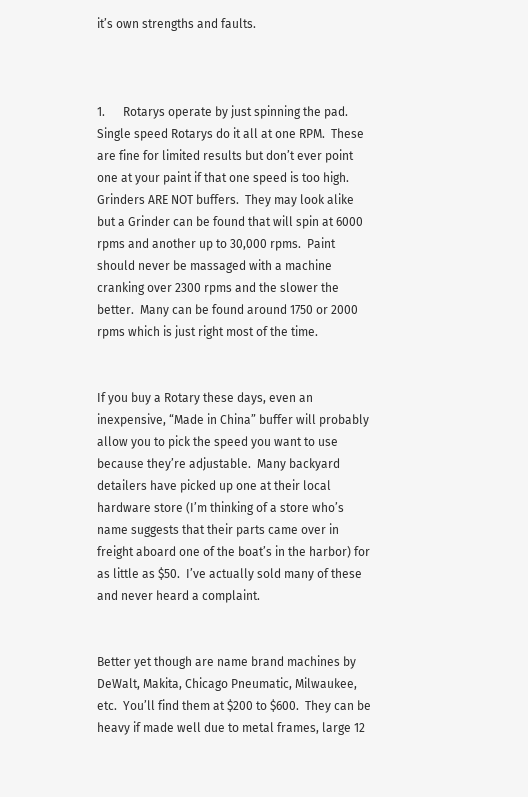it’s own strengths and faults.



1.      Rotarys operate by just spinning the pad.  Single speed Rotarys do it all at one RPM.  These are fine for limited results but don’t ever point one at your paint if that one speed is too high.  Grinders ARE NOT buffers.  They may look alike but a Grinder can be found that will spin at 6000 rpms and another up to 30,000 rpms.  Paint should never be massaged with a machine cranking over 2300 rpms and the slower the better.  Many can be found around 1750 or 2000 rpms which is just right most of the time.


If you buy a Rotary these days, even an inexpensive, “Made in China” buffer will probably allow you to pick the speed you want to use because they’re adjustable.  Many backyard detailers have picked up one at their local hardware store (I’m thinking of a store who’s name suggests that their parts came over in freight aboard one of the boat’s in the harbor) for as little as $50.  I’ve actually sold many of these and never heard a complaint.


Better yet though are name brand machines by DeWalt, Makita, Chicago Pneumatic, Milwaukee, etc.  You’ll find them at $200 to $600.  They can be heavy if made well due to metal frames, large 12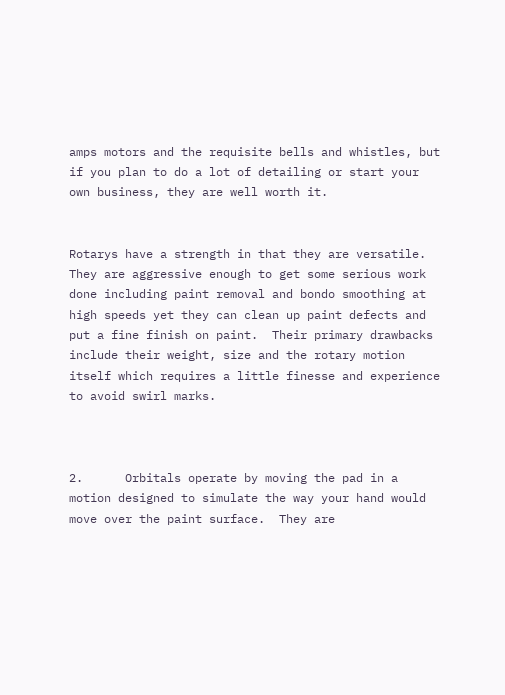amps motors and the requisite bells and whistles, but if you plan to do a lot of detailing or start your own business, they are well worth it.


Rotarys have a strength in that they are versatile.  They are aggressive enough to get some serious work done including paint removal and bondo smoothing at high speeds yet they can clean up paint defects and put a fine finish on paint.  Their primary drawbacks include their weight, size and the rotary motion itself which requires a little finesse and experience to avoid swirl marks.



2.      Orbitals operate by moving the pad in a motion designed to simulate the way your hand would move over the paint surface.  They are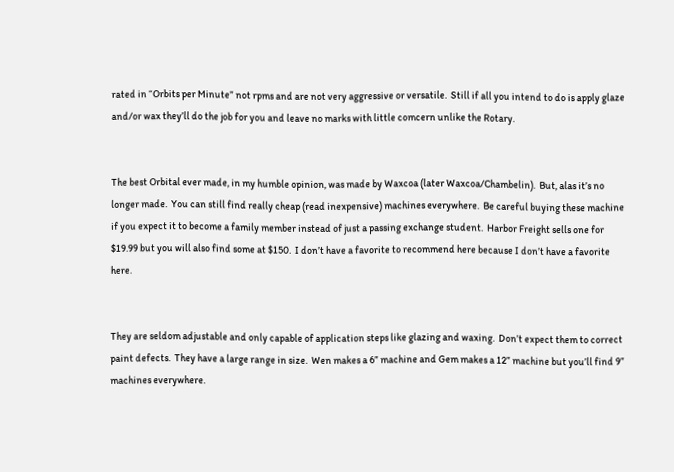rated in “Orbits per Minute” not rpms and are not very aggressive or versatile.  Still if all you intend to do is apply glaze and/or wax they’ll do the job for you and leave no marks with little comcern unlike the Rotary.


The best Orbital ever made, in my humble opinion, was made by Waxcoa (later Waxcoa/Chambelin).  But, alas it’s no longer made.  You can still find really cheap (read inexpensive) machines everywhere.  Be careful buying these machine if you expect it to become a family member instead of just a passing exchange student.  Harbor Freight sells one for $19.99 but you will also find some at $150.  I don’t have a favorite to recommend here because I don’t have a favorite here.


They are seldom adjustable and only capable of application steps like glazing and waxing.  Don’t expect them to correct paint defects.  They have a large range in size.  Wen makes a 6” machine and Gem makes a 12” machine but you’ll find 9” machines everywhere.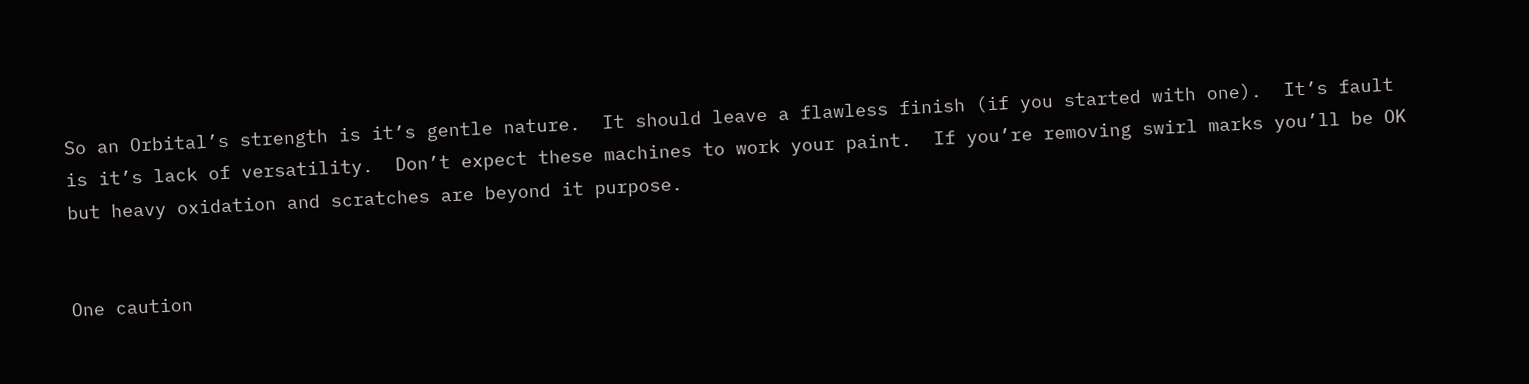So an Orbital’s strength is it’s gentle nature.  It should leave a flawless finish (if you started with one).  It’s fault is it’s lack of versatility.  Don’t expect these machines to work your paint.  If you’re removing swirl marks you’ll be OK but heavy oxidation and scratches are beyond it purpose.


One caution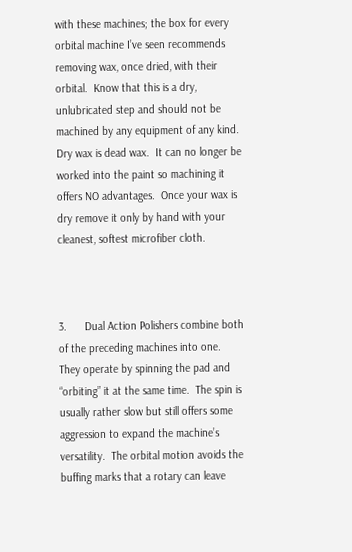with these machines; the box for every orbital machine I’ve seen recommends removing wax, once dried, with their orbital.  Know that this is a dry, unlubricated step and should not be machined by any equipment of any kind.  Dry wax is dead wax.  It can no longer be worked into the paint so machining it offers NO advantages.  Once your wax is dry remove it only by hand with your cleanest, softest microfiber cloth.



3.      Dual Action Polishers combine both of the preceding machines into one.  They operate by spinning the pad and “orbiting” it at the same time.  The spin is usually rather slow but still offers some aggression to expand the machine’s versatility.  The orbital motion avoids the buffing marks that a rotary can leave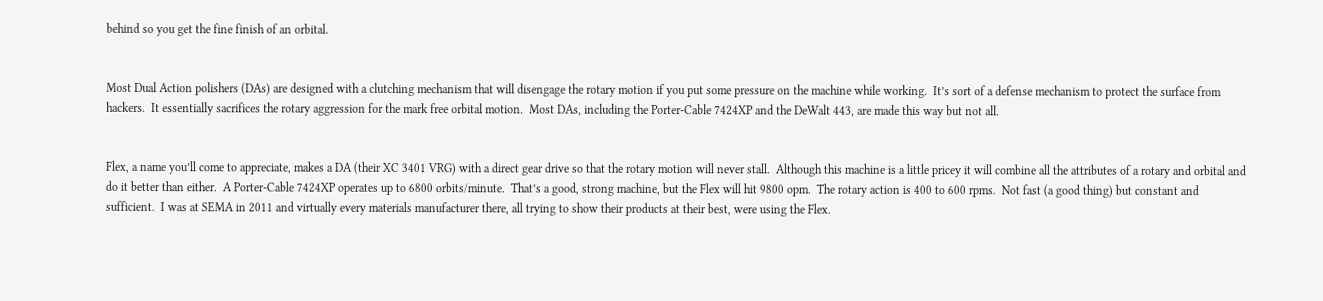behind so you get the fine finish of an orbital.


Most Dual Action polishers (DAs) are designed with a clutching mechanism that will disengage the rotary motion if you put some pressure on the machine while working.  It’s sort of a defense mechanism to protect the surface from hackers.  It essentially sacrifices the rotary aggression for the mark free orbital motion.  Most DAs, including the Porter-Cable 7424XP and the DeWalt 443, are made this way but not all.


Flex, a name you’ll come to appreciate, makes a DA (their XC 3401 VRG) with a direct gear drive so that the rotary motion will never stall.  Although this machine is a little pricey it will combine all the attributes of a rotary and orbital and do it better than either.  A Porter-Cable 7424XP operates up to 6800 orbits/minute.  That’s a good, strong machine, but the Flex will hit 9800 opm.  The rotary action is 400 to 600 rpms.  Not fast (a good thing) but constant and sufficient.  I was at SEMA in 2011 and virtually every materials manufacturer there, all trying to show their products at their best, were using the Flex.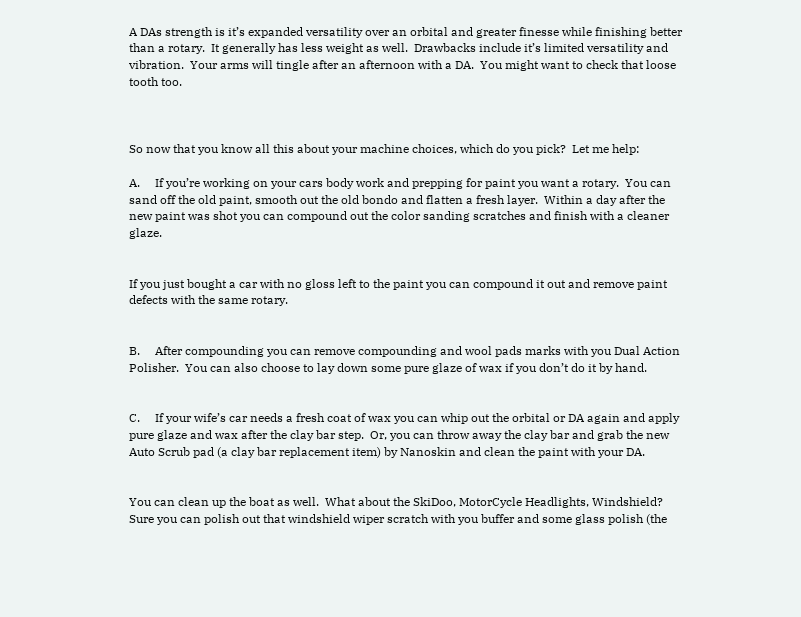A DAs strength is it’s expanded versatility over an orbital and greater finesse while finishing better than a rotary.  It generally has less weight as well.  Drawbacks include it’s limited versatility and vibration.  Your arms will tingle after an afternoon with a DA.  You might want to check that loose tooth too.



So now that you know all this about your machine choices, which do you pick?  Let me help:

A.     If you’re working on your cars body work and prepping for paint you want a rotary.  You can sand off the old paint, smooth out the old bondo and flatten a fresh layer.  Within a day after the new paint was shot you can compound out the color sanding scratches and finish with a cleaner glaze.


If you just bought a car with no gloss left to the paint you can compound it out and remove paint defects with the same rotary.


B.     After compounding you can remove compounding and wool pads marks with you Dual Action Polisher.  You can also choose to lay down some pure glaze of wax if you don’t do it by hand.


C.     If your wife’s car needs a fresh coat of wax you can whip out the orbital or DA again and apply pure glaze and wax after the clay bar step.  Or, you can throw away the clay bar and grab the new Auto Scrub pad (a clay bar replacement item) by Nanoskin and clean the paint with your DA.


You can clean up the boat as well.  What about the SkiDoo, MotorCycle Headlights, Windshield?  Sure you can polish out that windshield wiper scratch with you buffer and some glass polish (the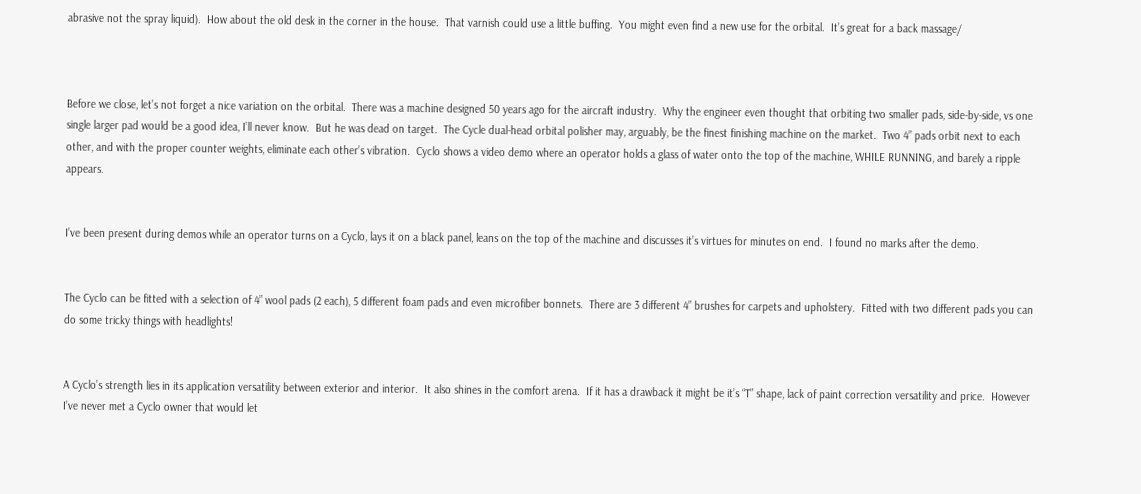abrasive not the spray liquid).  How about the old desk in the corner in the house.  That varnish could use a little buffing.  You might even find a new use for the orbital.  It’s great for a back massage/



Before we close, let’s not forget a nice variation on the orbital.  There was a machine designed 50 years ago for the aircraft industry.  Why the engineer even thought that orbiting two smaller pads, side-by-side, vs one single larger pad would be a good idea, I’ll never know.  But he was dead on target.  The Cycle dual-head orbital polisher may, arguably, be the finest finishing machine on the market.  Two 4” pads orbit next to each other, and with the proper counter weights, eliminate each other’s vibration.  Cyclo shows a video demo where an operator holds a glass of water onto the top of the machine, WHILE RUNNING, and barely a ripple appears.


I’ve been present during demos while an operator turns on a Cyclo, lays it on a black panel, leans on the top of the machine and discusses it’s virtues for minutes on end.  I found no marks after the demo.


The Cyclo can be fitted with a selection of 4” wool pads (2 each), 5 different foam pads and even microfiber bonnets.  There are 3 different 4” brushes for carpets and upholstery.  Fitted with two different pads you can do some tricky things with headlights!


A Cyclo’s strength lies in its application versatility between exterior and interior.  It also shines in the comfort arena.  If it has a drawback it might be it’s “T” shape, lack of paint correction versatility and price.  However I’ve never met a Cyclo owner that would let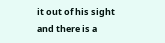it out of his sight and there is a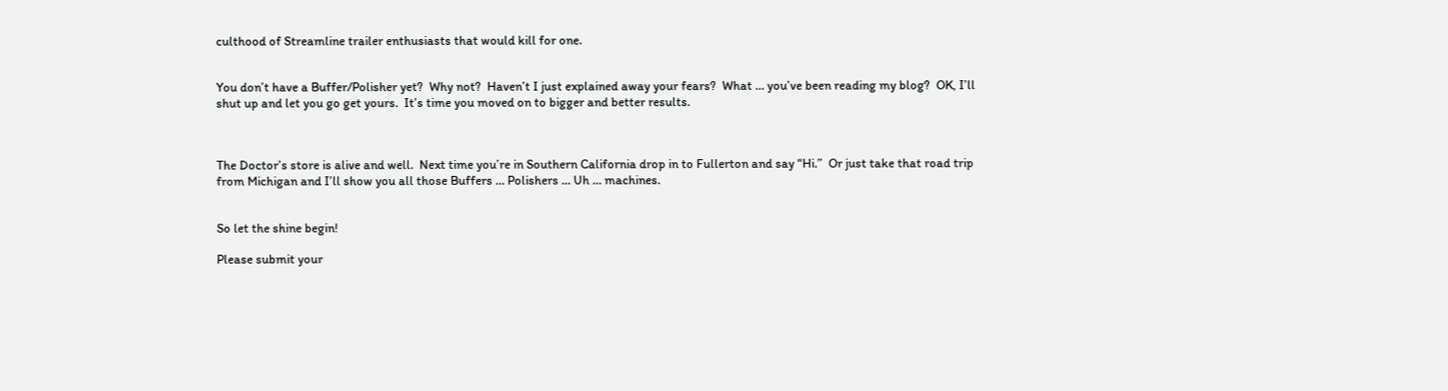culthood of Streamline trailer enthusiasts that would kill for one.


You don’t have a Buffer/Polisher yet?  Why not?  Haven’t I just explained away your fears?  What … you’ve been reading my blog?  OK, I’ll shut up and let you go get yours.  It’s time you moved on to bigger and better results.



The Doctor’s store is alive and well.  Next time you’re in Southern California drop in to Fullerton and say “Hi.”  Or just take that road trip from Michigan and I’ll show you all those Buffers … Polishers … Uh … machines.


So let the shine begin!

Please submit your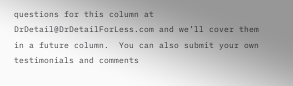questions for this column at DrDetail@DrDetailForLess.com and we’ll cover them in a future column.  You can also submit your own testimonials and comments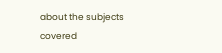about the subjects covered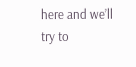here and we’ll try to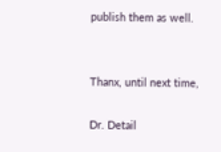publish them as well.


Thanx, until next time,

Dr. Detail